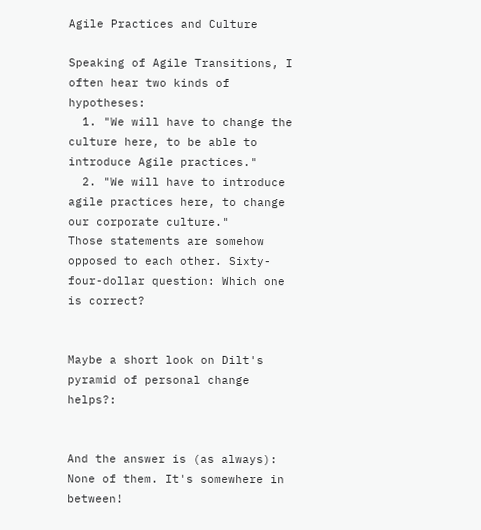Agile Practices and Culture

Speaking of Agile Transitions, I often hear two kinds of hypotheses:
  1. "We will have to change the culture here, to be able to introduce Agile practices."
  2. "We will have to introduce agile practices here, to change our corporate culture."
Those statements are somehow opposed to each other. Sixty-four-dollar question: Which one is correct?


Maybe a short look on Dilt's pyramid of personal change helps?:


And the answer is (as always): None of them. It's somewhere in between!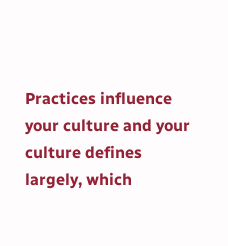Practices influence your culture and your culture defines largely, which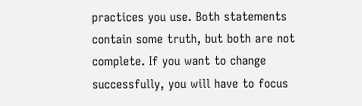practices you use. Both statements contain some truth, but both are not complete. If you want to change successfully, you will have to focus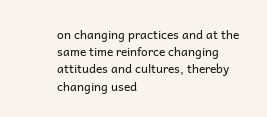on changing practices and at the same time reinforce changing attitudes and cultures, thereby changing used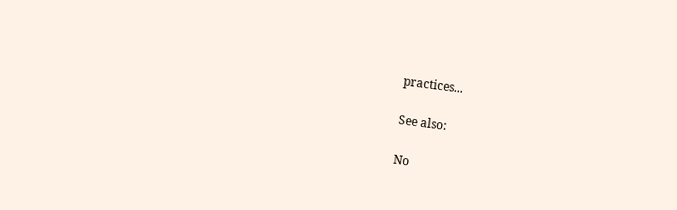practices...

See also:

No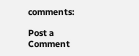comments:

Post a Comment